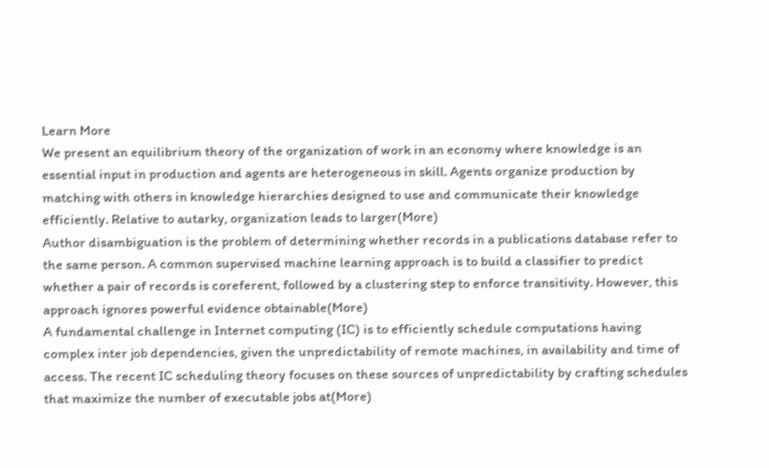Learn More
We present an equilibrium theory of the organization of work in an economy where knowledge is an essential input in production and agents are heterogeneous in skill. Agents organize production by matching with others in knowledge hierarchies designed to use and communicate their knowledge efficiently. Relative to autarky, organization leads to larger(More)
Author disambiguation is the problem of determining whether records in a publications database refer to the same person. A common supervised machine learning approach is to build a classifier to predict whether a pair of records is coreferent, followed by a clustering step to enforce transitivity. However, this approach ignores powerful evidence obtainable(More)
A fundamental challenge in Internet computing (IC) is to efficiently schedule computations having complex inter job dependencies, given the unpredictability of remote machines, in availability and time of access. The recent IC scheduling theory focuses on these sources of unpredictability by crafting schedules that maximize the number of executable jobs at(More)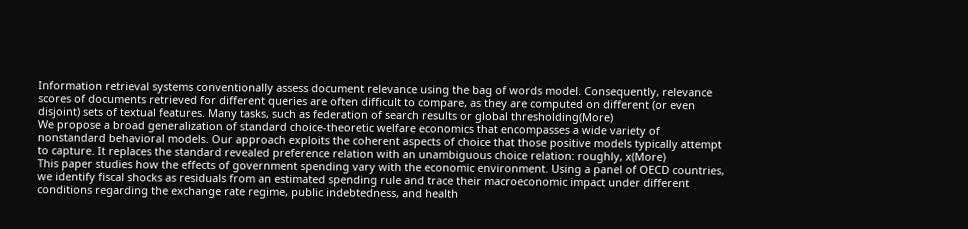Information retrieval systems conventionally assess document relevance using the bag of words model. Consequently, relevance scores of documents retrieved for different queries are often difficult to compare, as they are computed on different (or even disjoint) sets of textual features. Many tasks, such as federation of search results or global thresholding(More)
We propose a broad generalization of standard choice-theoretic welfare economics that encompasses a wide variety of nonstandard behavioral models. Our approach exploits the coherent aspects of choice that those positive models typically attempt to capture. It replaces the standard revealed preference relation with an unambiguous choice relation: roughly, x(More)
This paper studies how the effects of government spending vary with the economic environment. Using a panel of OECD countries, we identify fiscal shocks as residuals from an estimated spending rule and trace their macroeconomic impact under different conditions regarding the exchange rate regime, public indebtedness, and health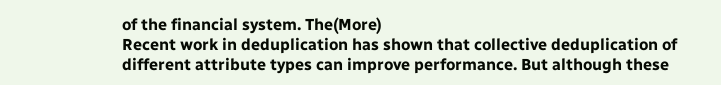of the financial system. The(More)
Recent work in deduplication has shown that collective deduplication of different attribute types can improve performance. But although these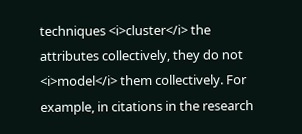techniques <i>cluster</i> the attributes collectively, they do not <i>model</i> them collectively. For example, in citations in the research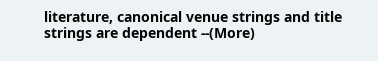literature, canonical venue strings and title strings are dependent --(More)